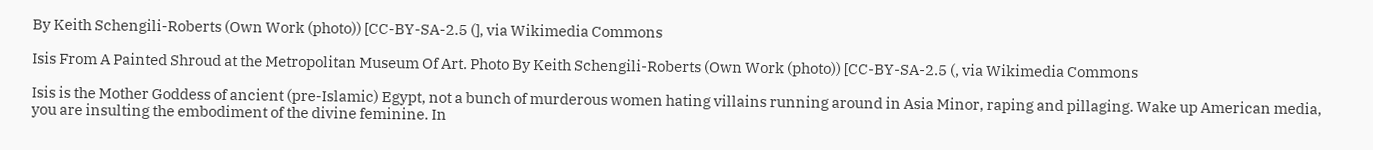By Keith Schengili-Roberts (Own Work (photo)) [CC-BY-SA-2.5 (], via Wikimedia Commons

Isis From A Painted Shroud at the Metropolitan Museum Of Art. Photo By Keith Schengili-Roberts (Own Work (photo)) [CC-BY-SA-2.5 (, via Wikimedia Commons

Isis is the Mother Goddess of ancient (pre-Islamic) Egypt, not a bunch of murderous women hating villains running around in Asia Minor, raping and pillaging. Wake up American media, you are insulting the embodiment of the divine feminine. In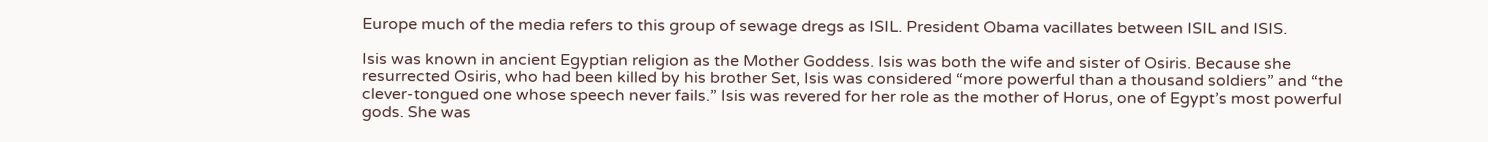Europe much of the media refers to this group of sewage dregs as ISIL. President Obama vacillates between ISIL and ISIS.

Isis was known in ancient Egyptian religion as the Mother Goddess. Isis was both the wife and sister of Osiris. Because she resurrected Osiris, who had been killed by his brother Set, Isis was considered “more powerful than a thousand soldiers” and “the clever-tongued one whose speech never fails.” Isis was revered for her role as the mother of Horus, one of Egypt’s most powerful gods. She was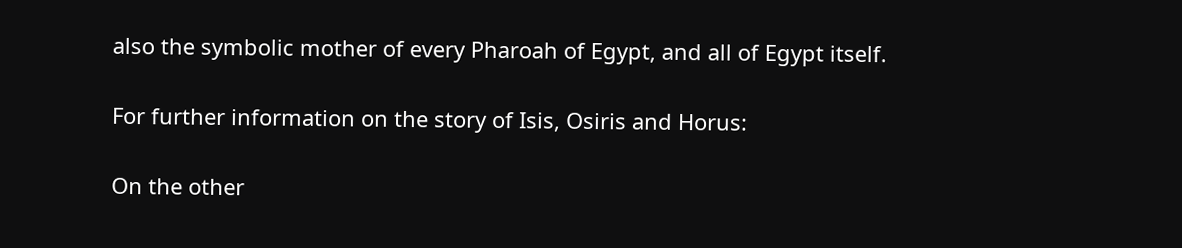also the symbolic mother of every Pharoah of Egypt, and all of Egypt itself.

For further information on the story of Isis, Osiris and Horus:

On the other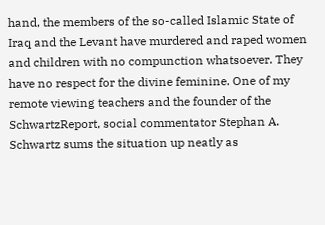hand, the members of the so-called Islamic State of Iraq and the Levant have murdered and raped women and children with no compunction whatsoever. They have no respect for the divine feminine. One of my remote viewing teachers and the founder of the SchwartzReport, social commentator Stephan A. Schwartz sums the situation up neatly as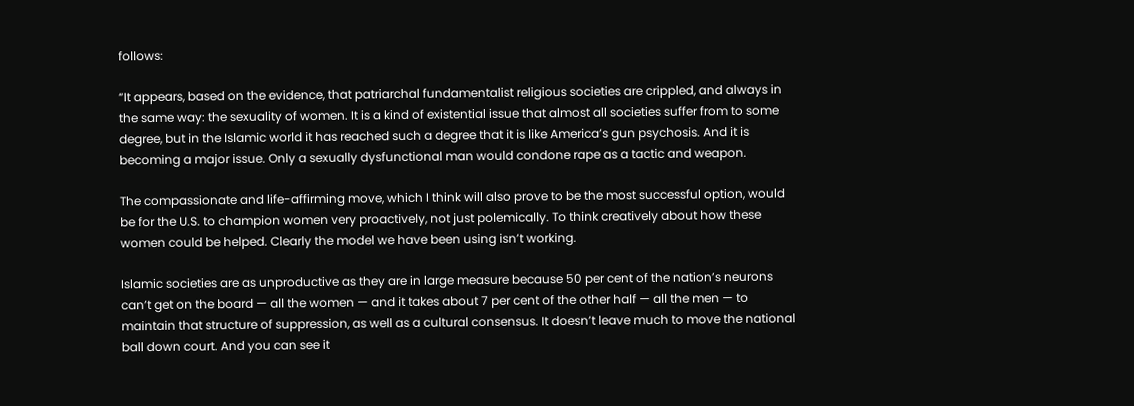follows:

“It appears, based on the evidence, that patriarchal fundamentalist religious societies are crippled, and always in the same way: the sexuality of women. It is a kind of existential issue that almost all societies suffer from to some degree, but in the Islamic world it has reached such a degree that it is like America’s gun psychosis. And it is becoming a major issue. Only a sexually dysfunctional man would condone rape as a tactic and weapon.

The compassionate and life-affirming move, which I think will also prove to be the most successful option, would be for the U.S. to champion women very proactively, not just polemically. To think creatively about how these women could be helped. Clearly the model we have been using isn’t working.

Islamic societies are as unproductive as they are in large measure because 50 per cent of the nation’s neurons can’t get on the board — all the women — and it takes about 7 per cent of the other half — all the men — to maintain that structure of suppression, as well as a cultural consensus. It doesn’t leave much to move the national ball down court. And you can see it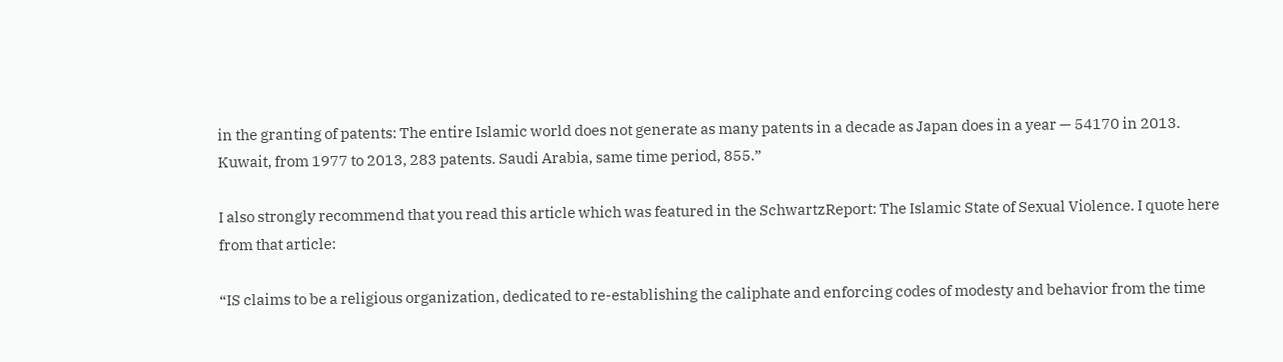in the granting of patents: The entire Islamic world does not generate as many patents in a decade as Japan does in a year — 54170 in 2013. Kuwait, from 1977 to 2013, 283 patents. Saudi Arabia, same time period, 855.”

I also strongly recommend that you read this article which was featured in the SchwartzReport: The Islamic State of Sexual Violence. I quote here from that article:

“IS claims to be a religious organization, dedicated to re-establishing the caliphate and enforcing codes of modesty and behavior from the time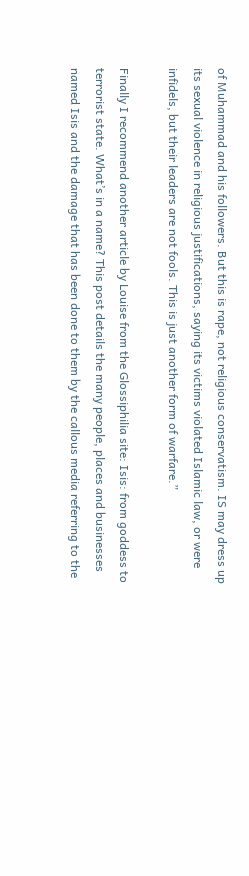of Muhammad and his followers. But this is rape, not religious conservatism. IS may dress up its sexual violence in religious justifications, saying its victims violated Islamic law, or were infidels, but their leaders are not fools. This is just another form of warfare.”

Finally I recommend another article by Louise from the Glossiphilia site: Isis: from goddess to terrorist state. What’s in a name? This post details the many people, places and businesses named Isis and the damage that has been done to them by the callous media referring to the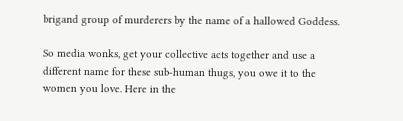brigand group of murderers by the name of a hallowed Goddess.

So media wonks, get your collective acts together and use a different name for these sub-human thugs, you owe it to the women you love. Here in the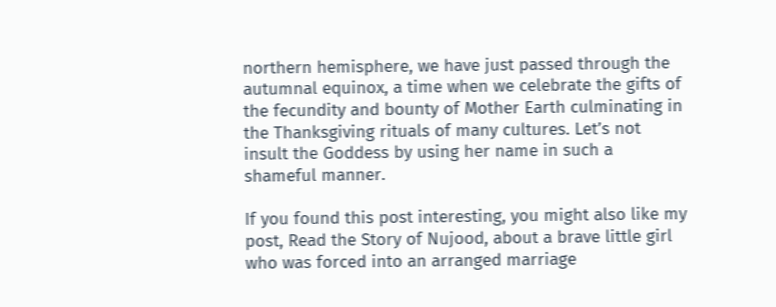northern hemisphere, we have just passed through the autumnal equinox, a time when we celebrate the gifts of the fecundity and bounty of Mother Earth culminating in the Thanksgiving rituals of many cultures. Let’s not insult the Goddess by using her name in such a shameful manner.

If you found this post interesting, you might also like my post, Read the Story of Nujood, about a brave little girl who was forced into an arranged marriage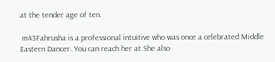at the tender age of ten.

 m43Fahrusha is a professional intuitive who was once a celebrated Middle Eastern Dancer. You can reach her at She also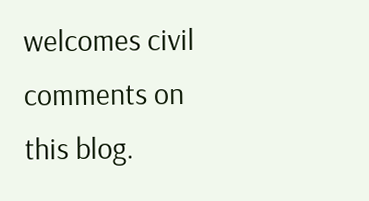welcomes civil comments on this blog.